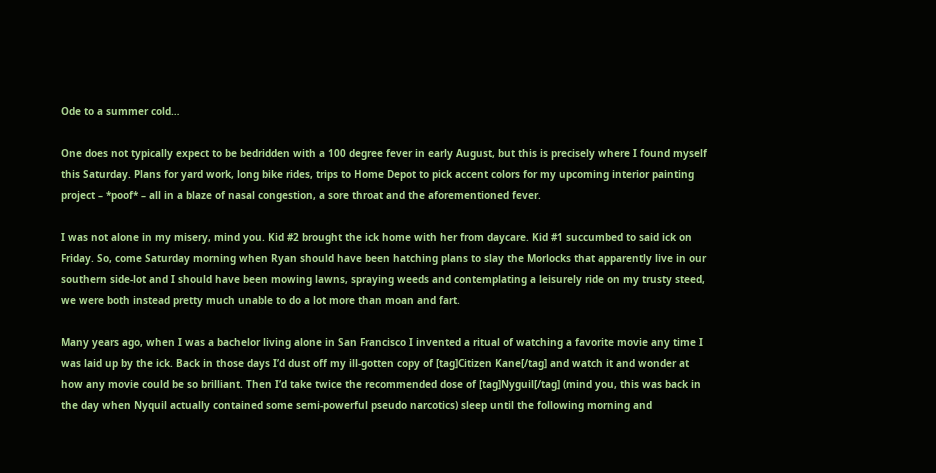Ode to a summer cold…

One does not typically expect to be bedridden with a 100 degree fever in early August, but this is precisely where I found myself this Saturday. Plans for yard work, long bike rides, trips to Home Depot to pick accent colors for my upcoming interior painting project – *poof* – all in a blaze of nasal congestion, a sore throat and the aforementioned fever.

I was not alone in my misery, mind you. Kid #2 brought the ick home with her from daycare. Kid #1 succumbed to said ick on Friday. So, come Saturday morning when Ryan should have been hatching plans to slay the Morlocks that apparently live in our southern side-lot and I should have been mowing lawns, spraying weeds and contemplating a leisurely ride on my trusty steed, we were both instead pretty much unable to do a lot more than moan and fart.

Many years ago, when I was a bachelor living alone in San Francisco I invented a ritual of watching a favorite movie any time I was laid up by the ick. Back in those days I’d dust off my ill-gotten copy of [tag]Citizen Kane[/tag] and watch it and wonder at how any movie could be so brilliant. Then I’d take twice the recommended dose of [tag]Nyguil[/tag] (mind you, this was back in the day when Nyquil actually contained some semi-powerful pseudo narcotics) sleep until the following morning and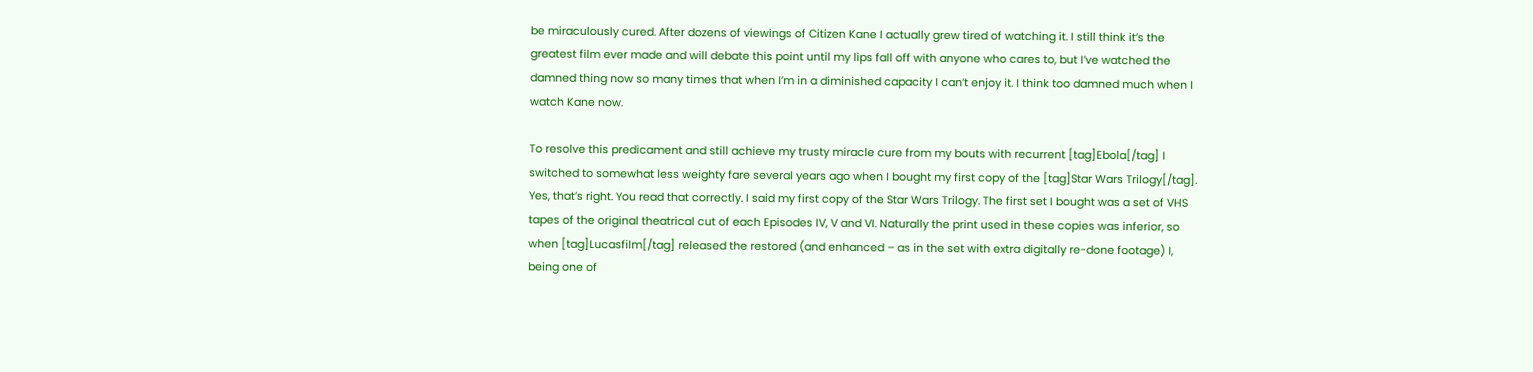be miraculously cured. After dozens of viewings of Citizen Kane I actually grew tired of watching it. I still think it’s the greatest film ever made and will debate this point until my lips fall off with anyone who cares to, but I’ve watched the damned thing now so many times that when I’m in a diminished capacity I can’t enjoy it. I think too damned much when I watch Kane now.

To resolve this predicament and still achieve my trusty miracle cure from my bouts with recurrent [tag]Ebola[/tag] I switched to somewhat less weighty fare several years ago when I bought my first copy of the [tag]Star Wars Trilogy[/tag]. Yes, that’s right. You read that correctly. I said my first copy of the Star Wars Trilogy. The first set I bought was a set of VHS tapes of the original theatrical cut of each Episodes IV, V and VI. Naturally the print used in these copies was inferior, so when [tag]Lucasfilm[/tag] released the restored (and enhanced – as in the set with extra digitally re-done footage) I, being one of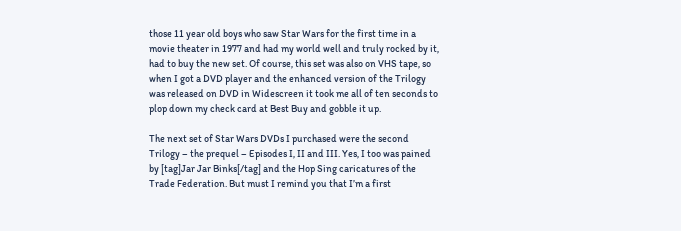those 11 year old boys who saw Star Wars for the first time in a movie theater in 1977 and had my world well and truly rocked by it, had to buy the new set. Of course, this set was also on VHS tape, so when I got a DVD player and the enhanced version of the Trilogy was released on DVD in Widescreen it took me all of ten seconds to plop down my check card at Best Buy and gobble it up.

The next set of Star Wars DVDs I purchased were the second Trilogy – the prequel – Episodes I, II and III. Yes, I too was pained by [tag]Jar Jar Binks[/tag] and the Hop Sing caricatures of the Trade Federation. But must I remind you that I’m a first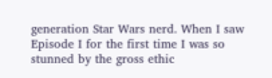generation Star Wars nerd. When I saw Episode I for the first time I was so stunned by the gross ethic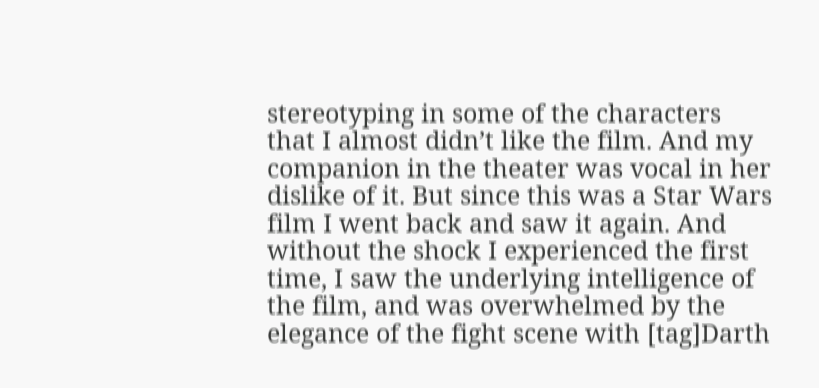stereotyping in some of the characters that I almost didn’t like the film. And my companion in the theater was vocal in her dislike of it. But since this was a Star Wars film I went back and saw it again. And without the shock I experienced the first time, I saw the underlying intelligence of the film, and was overwhelmed by the elegance of the fight scene with [tag]Darth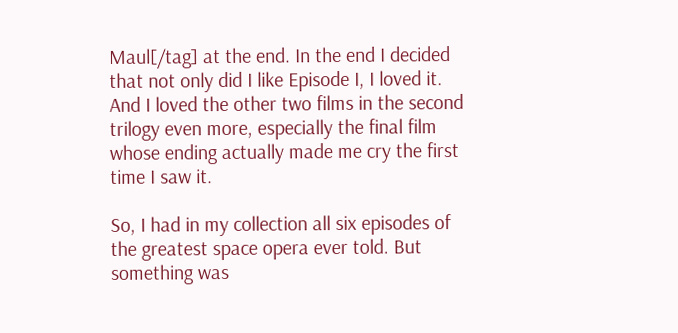Maul[/tag] at the end. In the end I decided that not only did I like Episode I, I loved it. And I loved the other two films in the second trilogy even more, especially the final film whose ending actually made me cry the first time I saw it.

So, I had in my collection all six episodes of the greatest space opera ever told. But something was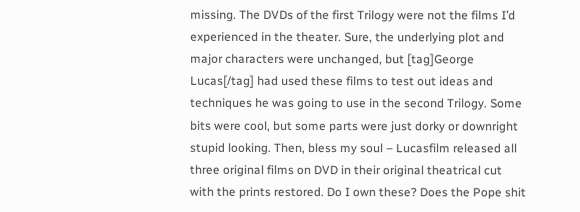missing. The DVDs of the first Trilogy were not the films I’d experienced in the theater. Sure, the underlying plot and major characters were unchanged, but [tag]George Lucas[/tag] had used these films to test out ideas and techniques he was going to use in the second Trilogy. Some bits were cool, but some parts were just dorky or downright stupid looking. Then, bless my soul – Lucasfilm released all three original films on DVD in their original theatrical cut with the prints restored. Do I own these? Does the Pope shit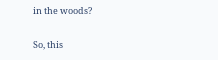in the woods?

So, this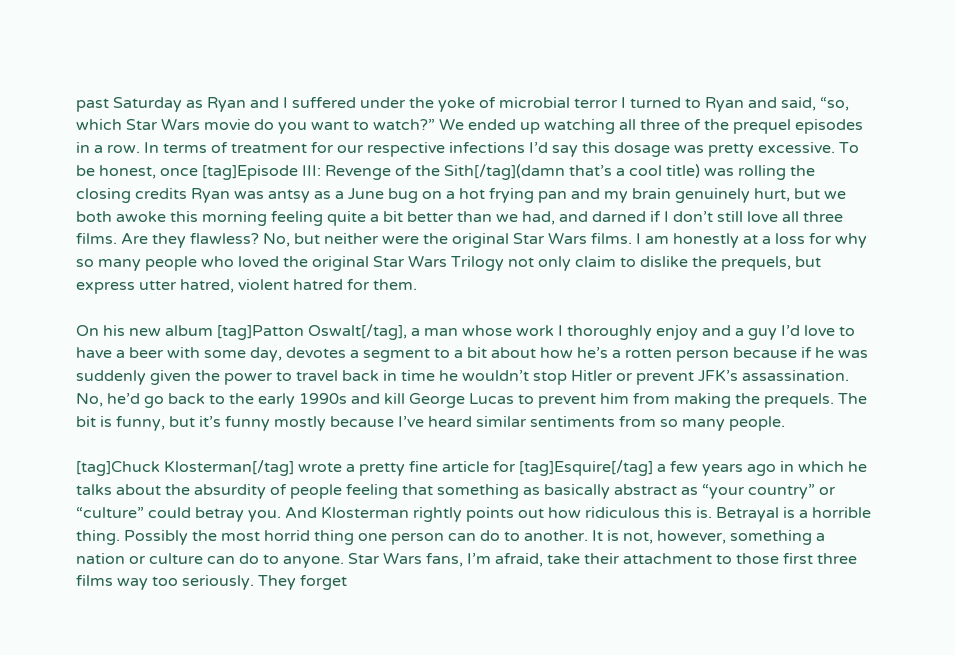past Saturday as Ryan and I suffered under the yoke of microbial terror I turned to Ryan and said, “so, which Star Wars movie do you want to watch?” We ended up watching all three of the prequel episodes in a row. In terms of treatment for our respective infections I’d say this dosage was pretty excessive. To be honest, once [tag]Episode III: Revenge of the Sith[/tag](damn that’s a cool title) was rolling the closing credits Ryan was antsy as a June bug on a hot frying pan and my brain genuinely hurt, but we both awoke this morning feeling quite a bit better than we had, and darned if I don’t still love all three films. Are they flawless? No, but neither were the original Star Wars films. I am honestly at a loss for why so many people who loved the original Star Wars Trilogy not only claim to dislike the prequels, but express utter hatred, violent hatred for them.

On his new album [tag]Patton Oswalt[/tag], a man whose work I thoroughly enjoy and a guy I’d love to have a beer with some day, devotes a segment to a bit about how he’s a rotten person because if he was suddenly given the power to travel back in time he wouldn’t stop Hitler or prevent JFK’s assassination. No, he’d go back to the early 1990s and kill George Lucas to prevent him from making the prequels. The bit is funny, but it’s funny mostly because I’ve heard similar sentiments from so many people.

[tag]Chuck Klosterman[/tag] wrote a pretty fine article for [tag]Esquire[/tag] a few years ago in which he talks about the absurdity of people feeling that something as basically abstract as “your country” or “culture” could betray you. And Klosterman rightly points out how ridiculous this is. Betrayal is a horrible thing. Possibly the most horrid thing one person can do to another. It is not, however, something a nation or culture can do to anyone. Star Wars fans, I’m afraid, take their attachment to those first three films way too seriously. They forget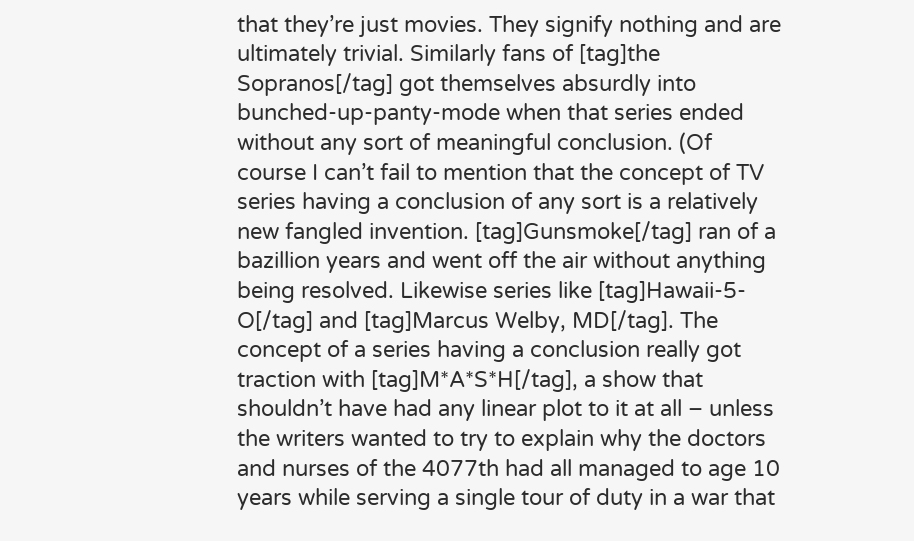that they’re just movies. They signify nothing and are ultimately trivial. Similarly fans of [tag]the Sopranos[/tag] got themselves absurdly into bunched-up-panty-mode when that series ended without any sort of meaningful conclusion. (Of course I can’t fail to mention that the concept of TV series having a conclusion of any sort is a relatively new fangled invention. [tag]Gunsmoke[/tag] ran of a bazillion years and went off the air without anything being resolved. Likewise series like [tag]Hawaii-5-O[/tag] and [tag]Marcus Welby, MD[/tag]. The concept of a series having a conclusion really got traction with [tag]M*A*S*H[/tag], a show that shouldn’t have had any linear plot to it at all – unless the writers wanted to try to explain why the doctors and nurses of the 4077th had all managed to age 10 years while serving a single tour of duty in a war that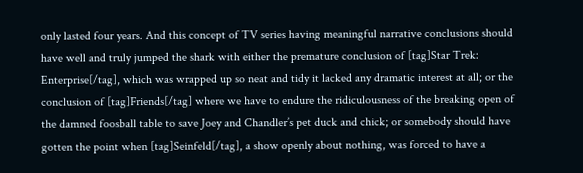only lasted four years. And this concept of TV series having meaningful narrative conclusions should have well and truly jumped the shark with either the premature conclusion of [tag]Star Trek: Enterprise[/tag], which was wrapped up so neat and tidy it lacked any dramatic interest at all; or the conclusion of [tag]Friends[/tag] where we have to endure the ridiculousness of the breaking open of the damned foosball table to save Joey and Chandler’s pet duck and chick; or somebody should have gotten the point when [tag]Seinfeld[/tag], a show openly about nothing, was forced to have a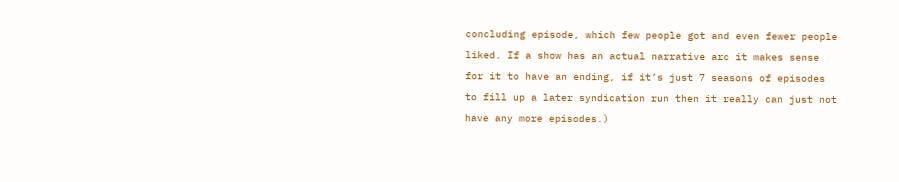concluding episode, which few people got and even fewer people liked. If a show has an actual narrative arc it makes sense for it to have an ending, if it’s just 7 seasons of episodes to fill up a later syndication run then it really can just not have any more episodes.)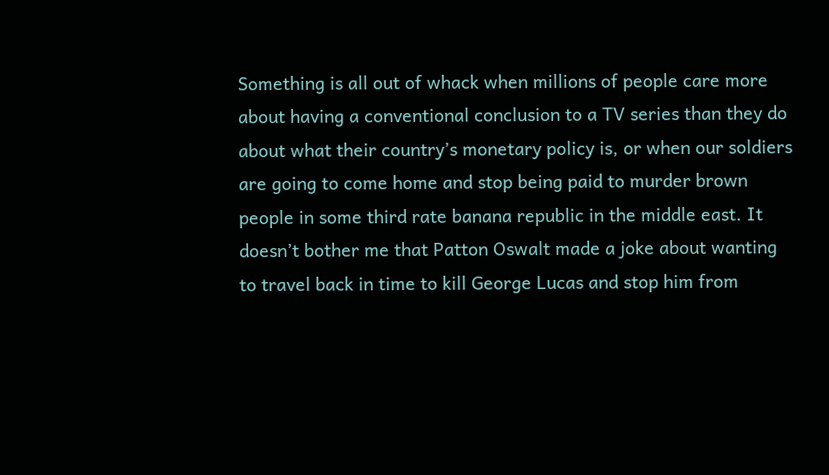Something is all out of whack when millions of people care more about having a conventional conclusion to a TV series than they do about what their country’s monetary policy is, or when our soldiers are going to come home and stop being paid to murder brown people in some third rate banana republic in the middle east. It doesn’t bother me that Patton Oswalt made a joke about wanting to travel back in time to kill George Lucas and stop him from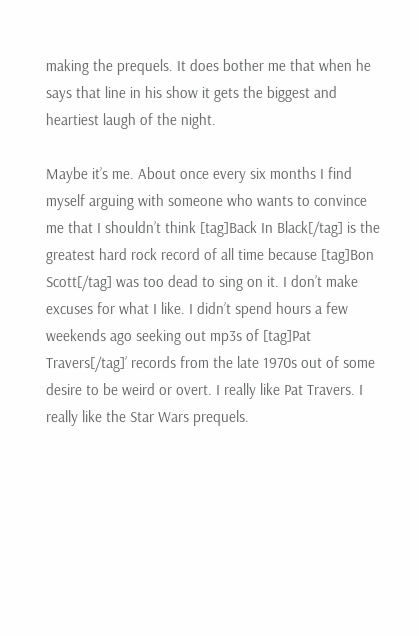making the prequels. It does bother me that when he says that line in his show it gets the biggest and heartiest laugh of the night.

Maybe it’s me. About once every six months I find myself arguing with someone who wants to convince me that I shouldn’t think [tag]Back In Black[/tag] is the greatest hard rock record of all time because [tag]Bon Scott[/tag] was too dead to sing on it. I don’t make excuses for what I like. I didn’t spend hours a few weekends ago seeking out mp3s of [tag]Pat Travers[/tag]’ records from the late 1970s out of some desire to be weird or overt. I really like Pat Travers. I really like the Star Wars prequels.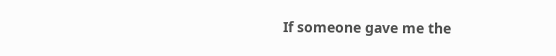If someone gave me the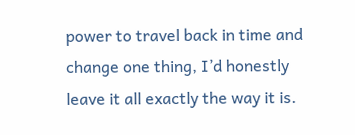power to travel back in time and change one thing, I’d honestly leave it all exactly the way it is.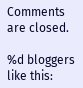Comments are closed.

%d bloggers like this: